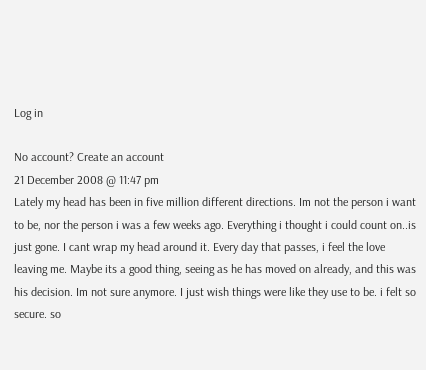Log in

No account? Create an account
21 December 2008 @ 11:47 pm
Lately my head has been in five million different directions. Im not the person i want to be, nor the person i was a few weeks ago. Everything i thought i could count on..is just gone. I cant wrap my head around it. Every day that passes, i feel the love leaving me. Maybe its a good thing, seeing as he has moved on already, and this was his decision. Im not sure anymore. I just wish things were like they use to be. i felt so secure. so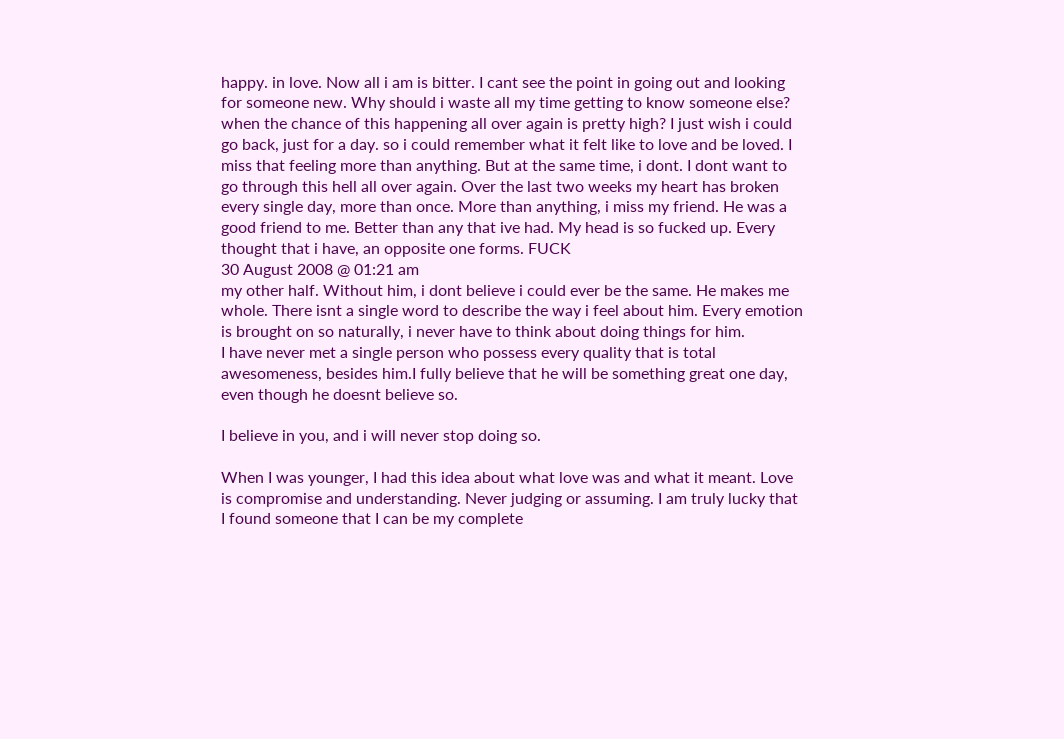happy. in love. Now all i am is bitter. I cant see the point in going out and looking for someone new. Why should i waste all my time getting to know someone else? when the chance of this happening all over again is pretty high? I just wish i could go back, just for a day. so i could remember what it felt like to love and be loved. I miss that feeling more than anything. But at the same time, i dont. I dont want to go through this hell all over again. Over the last two weeks my heart has broken every single day, more than once. More than anything, i miss my friend. He was a good friend to me. Better than any that ive had. My head is so fucked up. Every thought that i have, an opposite one forms. FUCK
30 August 2008 @ 01:21 am
my other half. Without him, i dont believe i could ever be the same. He makes me whole. There isnt a single word to describe the way i feel about him. Every emotion is brought on so naturally, i never have to think about doing things for him.
I have never met a single person who possess every quality that is total awesomeness, besides him.I fully believe that he will be something great one day, even though he doesnt believe so.

I believe in you, and i will never stop doing so.

When I was younger, I had this idea about what love was and what it meant. Love is compromise and understanding. Never judging or assuming. I am truly lucky that I found someone that I can be my complete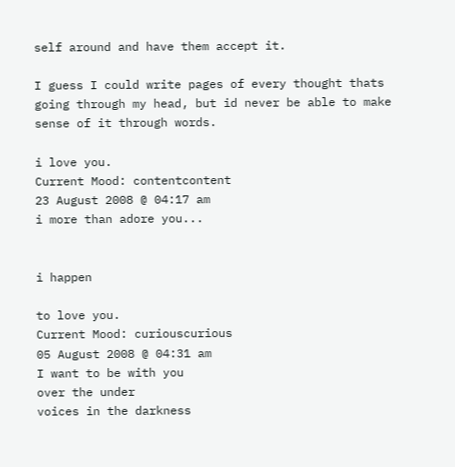self around and have them accept it.

I guess I could write pages of every thought thats going through my head, but id never be able to make sense of it through words.

i love you.
Current Mood: contentcontent
23 August 2008 @ 04:17 am
i more than adore you...


i happen

to love you.
Current Mood: curiouscurious
05 August 2008 @ 04:31 am
I want to be with you
over the under
voices in the darkness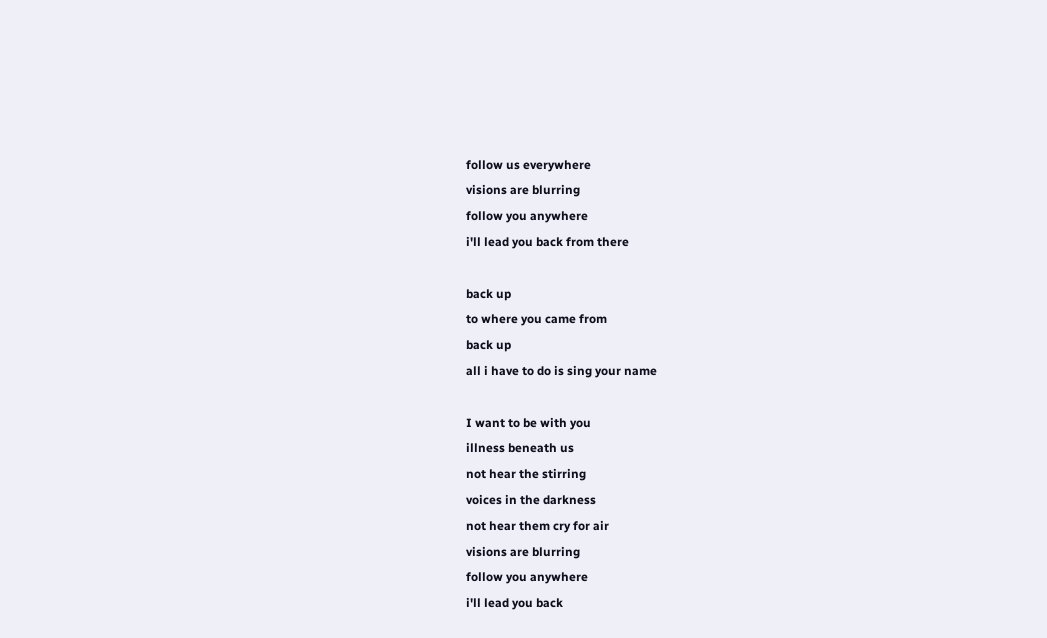follow us everywhere
visions are blurring
follow you anywhere
i'll lead you back from there

back up
to where you came from
back up
all i have to do is sing your name

I want to be with you
illness beneath us
not hear the stirring
voices in the darkness
not hear them cry for air
visions are blurring
follow you anywhere
i'll lead you back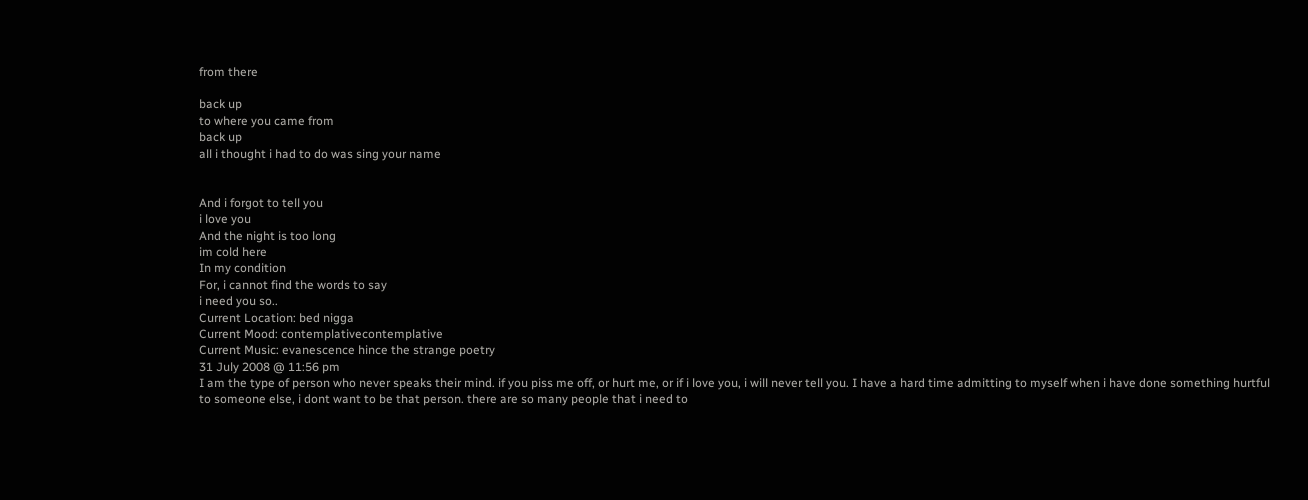from there

back up
to where you came from
back up
all i thought i had to do was sing your name


And i forgot to tell you
i love you
And the night is too long
im cold here
In my condition
For, i cannot find the words to say
i need you so..
Current Location: bed nigga
Current Mood: contemplativecontemplative
Current Music: evanescence hince the strange poetry
31 July 2008 @ 11:56 pm
I am the type of person who never speaks their mind. if you piss me off, or hurt me, or if i love you, i will never tell you. I have a hard time admitting to myself when i have done something hurtful to someone else, i dont want to be that person. there are so many people that i need to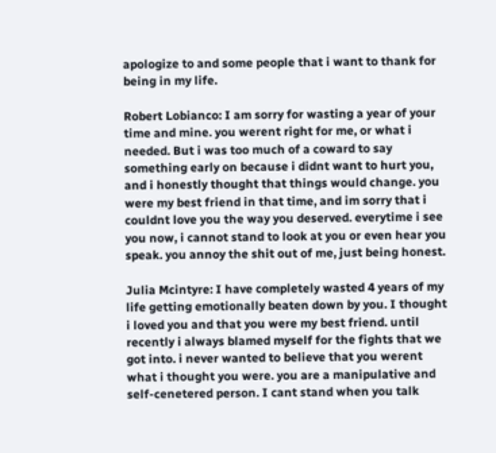apologize to and some people that i want to thank for being in my life.

Robert Lobianco: I am sorry for wasting a year of your time and mine. you werent right for me, or what i needed. But i was too much of a coward to say something early on because i didnt want to hurt you, and i honestly thought that things would change. you were my best friend in that time, and im sorry that i couldnt love you the way you deserved. everytime i see you now, i cannot stand to look at you or even hear you speak. you annoy the shit out of me, just being honest.

Julia Mcintyre: I have completely wasted 4 years of my life getting emotionally beaten down by you. I thought i loved you and that you were my best friend. until recently i always blamed myself for the fights that we got into. i never wanted to believe that you werent what i thought you were. you are a manipulative and self-cenetered person. I cant stand when you talk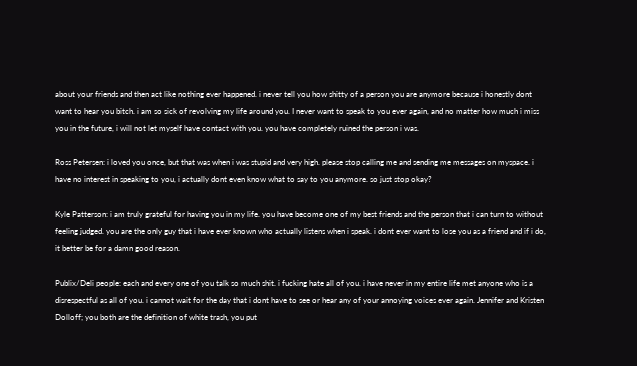about your friends and then act like nothing ever happened. i never tell you how shitty of a person you are anymore because i honestly dont want to hear you bitch. i am so sick of revolving my life around you. I never want to speak to you ever again, and no matter how much i miss you in the future, i will not let myself have contact with you. you have completely ruined the person i was.

Ross Petersen: i loved you once, but that was when i was stupid and very high. please stop calling me and sending me messages on myspace. i have no interest in speaking to you, i actually dont even know what to say to you anymore. so just stop okay?

Kyle Patterson: i am truly grateful for having you in my life. you have become one of my best friends and the person that i can turn to without feeling judged. you are the only guy that i have ever known who actually listens when i speak. i dont ever want to lose you as a friend and if i do, it better be for a damn good reason.

Publix/Deli people: each and every one of you talk so much shit. i fucking hate all of you. i have never in my entire life met anyone who is a disrespectful as all of you. i cannot wait for the day that i dont have to see or hear any of your annoying voices ever again. Jennifer and Kristen Dolloff; you both are the definition of white trash, you put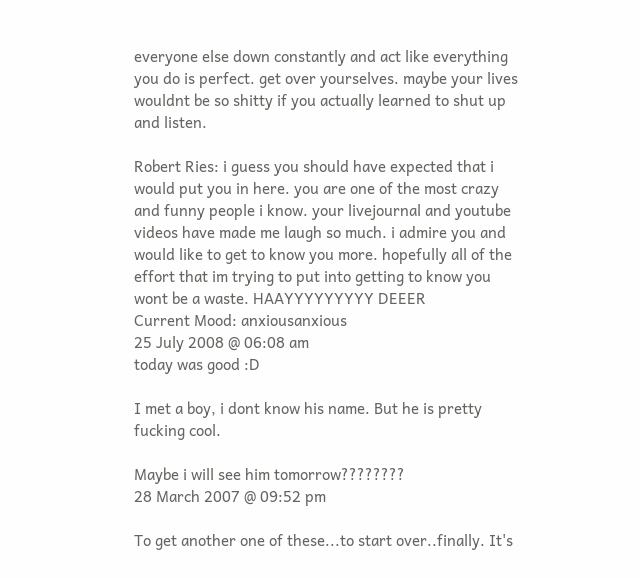everyone else down constantly and act like everything you do is perfect. get over yourselves. maybe your lives wouldnt be so shitty if you actually learned to shut up and listen.

Robert Ries: i guess you should have expected that i would put you in here. you are one of the most crazy and funny people i know. your livejournal and youtube videos have made me laugh so much. i admire you and would like to get to know you more. hopefully all of the effort that im trying to put into getting to know you wont be a waste. HAAYYYYYYYYY DEEER
Current Mood: anxiousanxious
25 July 2008 @ 06:08 am
today was good :D

I met a boy, i dont know his name. But he is pretty fucking cool.

Maybe i will see him tomorrow????????
28 March 2007 @ 09:52 pm

To get another one of these...to start over..finally. It's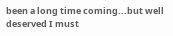been a long time coming...but well deserved I must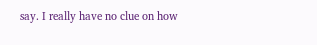say. I really have no clue on how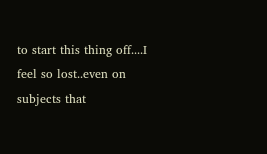to start this thing off....I feel so lost..even on subjects that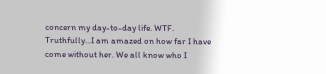concern my day-to-day life. WTF. Truthfully...I am amazed on how far I have come without her. We all know who I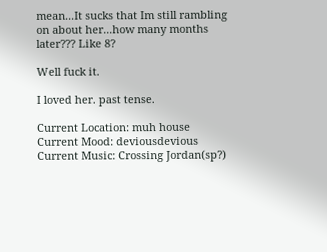mean...It sucks that Im still rambling on about her...how many months later??? Like 8?

Well fuck it.

I loved her. past tense.

Current Location: muh house
Current Mood: deviousdevious
Current Music: Crossing Jordan(sp?)